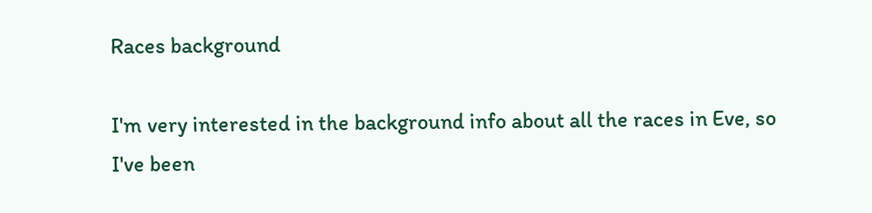Races background

I'm very interested in the background info about all the races in Eve, so I've been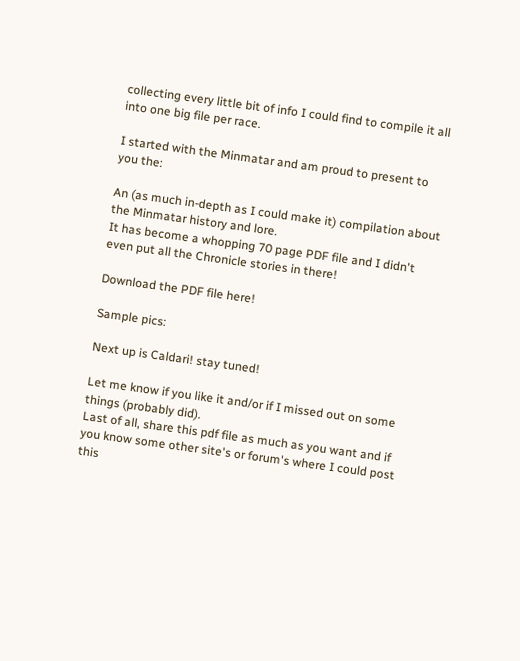collecting every little bit of info I could find to compile it all into one big file per race.

I started with the Minmatar and am proud to present to you the:

An (as much in-depth as I could make it) compilation about the Minmatar history and lore.
It has become a whopping 70 page PDF file and I didn't even put all the Chronicle stories in there!

Download the PDF file here!

Sample pics:

Next up is Caldari! stay tuned!

Let me know if you like it and/or if I missed out on some things (probably did).
Last of all, share this pdf file as much as you want and if you know some other site's or forum's where I could post this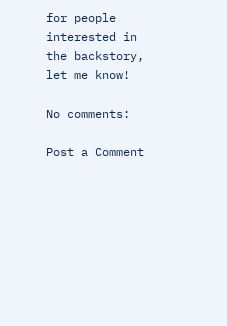for people interested in the backstory, let me know!

No comments:

Post a Comment